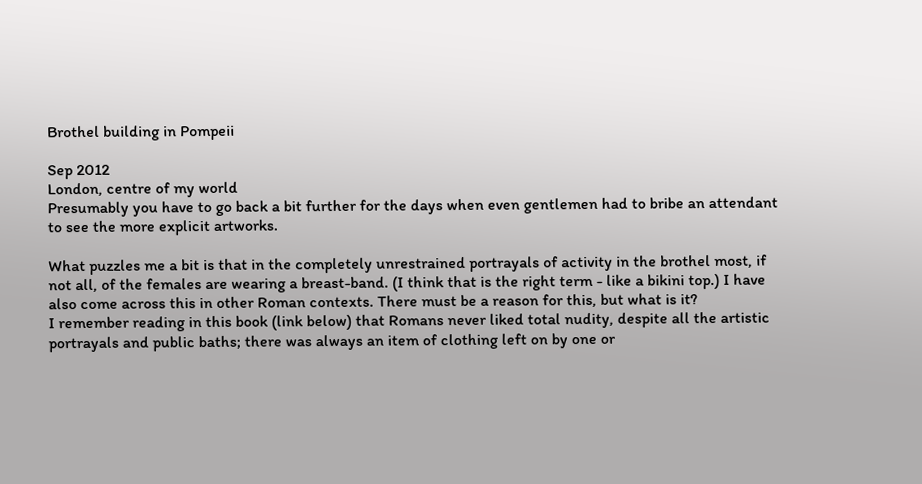Brothel building in Pompeii

Sep 2012
London, centre of my world
Presumably you have to go back a bit further for the days when even gentlemen had to bribe an attendant to see the more explicit artworks.

What puzzles me a bit is that in the completely unrestrained portrayals of activity in the brothel most, if not all, of the females are wearing a breast-band. (I think that is the right term - like a bikini top.) I have also come across this in other Roman contexts. There must be a reason for this, but what is it?
I remember reading in this book (link below) that Romans never liked total nudity, despite all the artistic portrayals and public baths; there was always an item of clothing left on by one or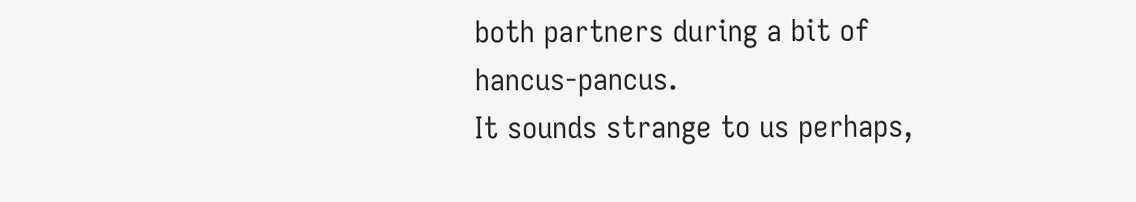both partners during a bit of hancus-pancus.
It sounds strange to us perhaps,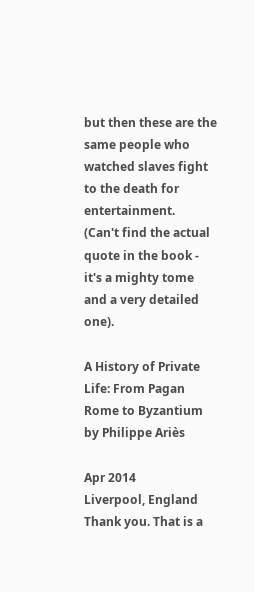but then these are the same people who watched slaves fight to the death for entertainment.
(Can't find the actual quote in the book - it's a mighty tome and a very detailed one).

A History of Private Life: From Pagan Rome to Byzantium by Philippe Ariès

Apr 2014
Liverpool, England
Thank you. That is a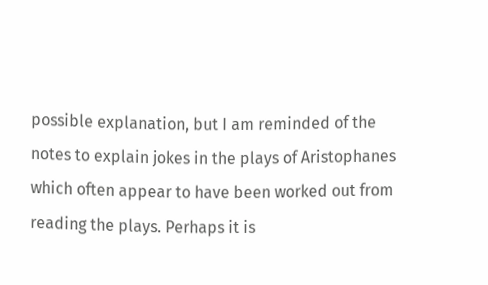possible explanation, but I am reminded of the notes to explain jokes in the plays of Aristophanes which often appear to have been worked out from reading the plays. Perhaps it is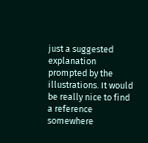just a suggested explanation prompted by the illustrations. It would be really nice to find a reference somewhere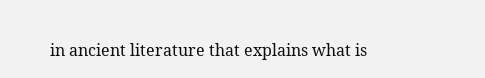in ancient literature that explains what is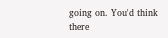going on. You'd think there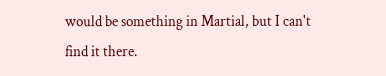would be something in Martial, but I can't find it there.